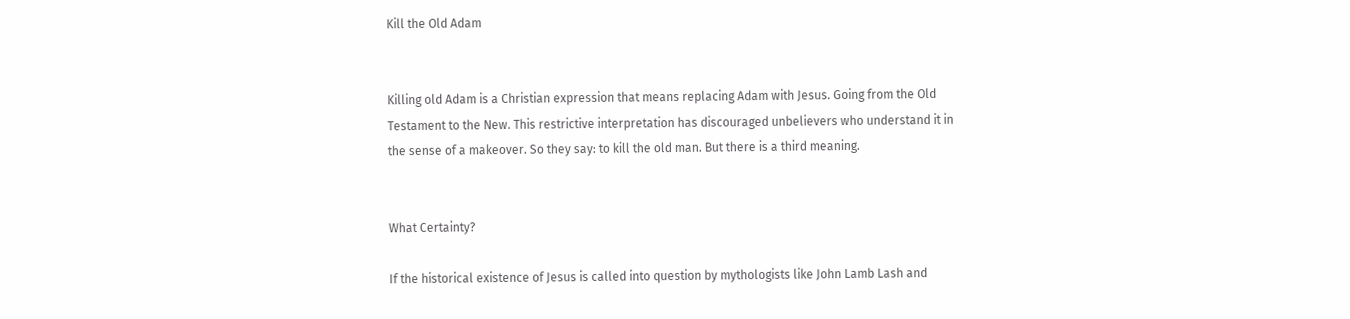Kill the Old Adam


Killing old Adam is a Christian expression that means replacing Adam with Jesus. Going from the Old Testament to the New. This restrictive interpretation has discouraged unbelievers who understand it in the sense of a makeover. So they say: to kill the old man. But there is a third meaning.


What Certainty?

If the historical existence of Jesus is called into question by mythologists like John Lamb Lash and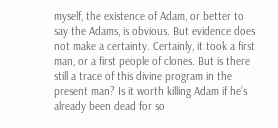myself, the existence of Adam, or better to say the Adams, is obvious. But evidence does not make a certainty. Certainly, it took a first man, or a first people of clones. But is there still a trace of this divine program in the present man? Is it worth killing Adam if he’s already been dead for so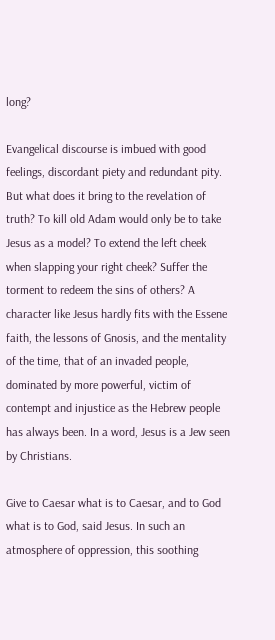long?

Evangelical discourse is imbued with good feelings, discordant piety and redundant pity. But what does it bring to the revelation of truth? To kill old Adam would only be to take Jesus as a model? To extend the left cheek when slapping your right cheek? Suffer the torment to redeem the sins of others? A character like Jesus hardly fits with the Essene faith, the lessons of Gnosis, and the mentality of the time, that of an invaded people, dominated by more powerful, victim of contempt and injustice as the Hebrew people has always been. In a word, Jesus is a Jew seen by Christians.

Give to Caesar what is to Caesar, and to God what is to God, said Jesus. In such an atmosphere of oppression, this soothing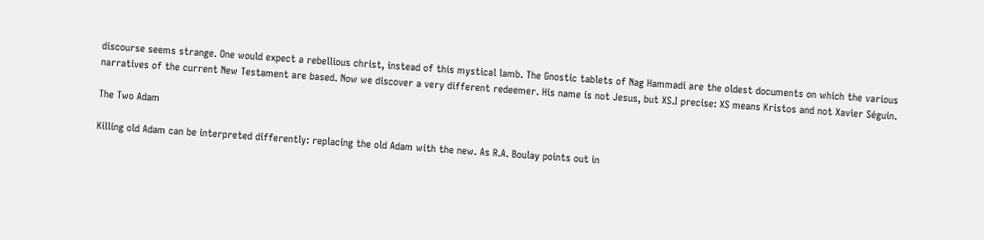discourse seems strange. One would expect a rebellious christ, instead of this mystical lamb. The Gnostic tablets of Nag Hammadi are the oldest documents on which the various narratives of the current New Testament are based. Now we discover a very different redeemer. His name is not Jesus, but XS.I precise: XS means Kristos and not Xavier Séguin.

The Two Adam

Killing old Adam can be interpreted differently: replacing the old Adam with the new. As R.A. Boulay points out in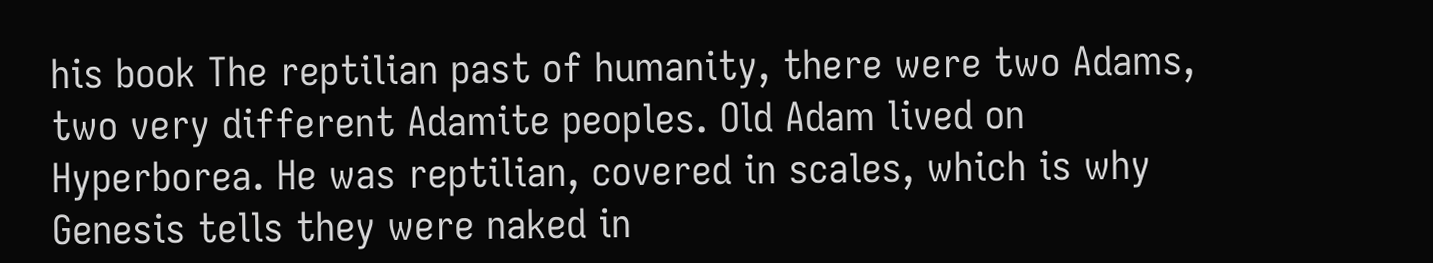his book The reptilian past of humanity, there were two Adams, two very different Adamite peoples. Old Adam lived on Hyperborea. He was reptilian, covered in scales, which is why Genesis tells they were naked in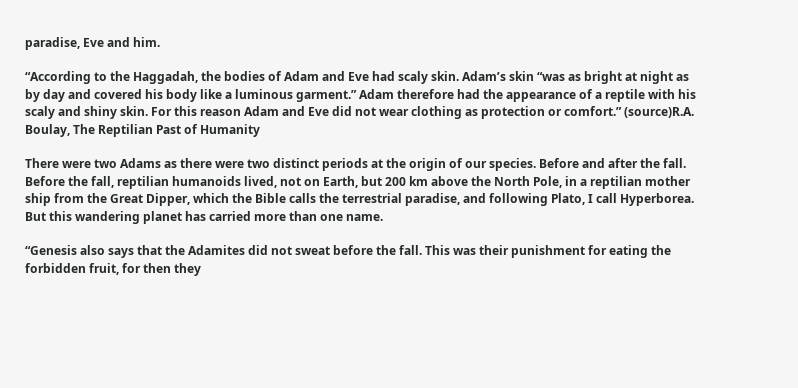paradise, Eve and him.

“According to the Haggadah, the bodies of Adam and Eve had scaly skin. Adam’s skin “was as bright at night as by day and covered his body like a luminous garment.” Adam therefore had the appearance of a reptile with his scaly and shiny skin. For this reason Adam and Eve did not wear clothing as protection or comfort.” (source)R.A. Boulay, The Reptilian Past of Humanity

There were two Adams as there were two distinct periods at the origin of our species. Before and after the fall. Before the fall, reptilian humanoids lived, not on Earth, but 200 km above the North Pole, in a reptilian mother ship from the Great Dipper, which the Bible calls the terrestrial paradise, and following Plato, I call Hyperborea. But this wandering planet has carried more than one name.

“Genesis also says that the Adamites did not sweat before the fall. This was their punishment for eating the forbidden fruit, for then they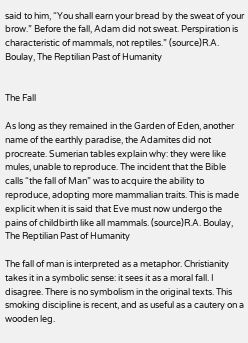said to him, “You shall earn your bread by the sweat of your brow.” Before the fall, Adam did not sweat. Perspiration is characteristic of mammals, not reptiles.” (source)R.A. Boulay, The Reptilian Past of Humanity


The Fall

As long as they remained in the Garden of Eden, another name of the earthly paradise, the Adamites did not procreate. Sumerian tables explain why: they were like mules, unable to reproduce. The incident that the Bible calls “the fall of Man” was to acquire the ability to reproduce, adopting more mammalian traits. This is made explicit when it is said that Eve must now undergo the pains of childbirth like all mammals. (source)R.A. Boulay, The Reptilian Past of Humanity

The fall of man is interpreted as a metaphor. Christianity takes it in a symbolic sense: it sees it as a moral fall. I disagree. There is no symbolism in the original texts. This smoking discipline is recent, and as useful as a cautery on a wooden leg.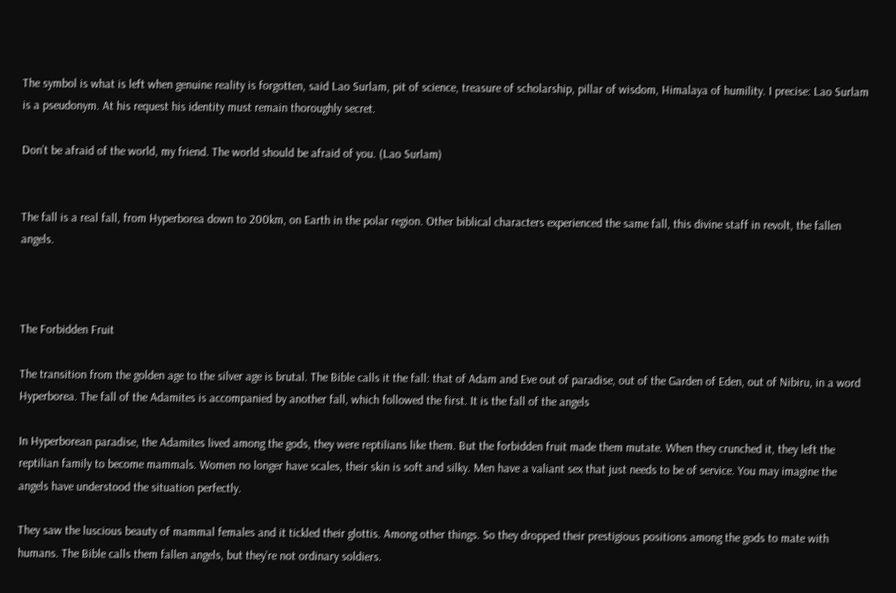The symbol is what is left when genuine reality is forgotten, said Lao Surlam, pit of science, treasure of scholarship, pillar of wisdom, Himalaya of humility. I precise: Lao Surlam is a pseudonym. At his request his identity must remain thoroughly secret.

Don’t be afraid of the world, my friend. The world should be afraid of you. (Lao Surlam)


The fall is a real fall, from Hyperborea down to 200km, on Earth in the polar region. Other biblical characters experienced the same fall, this divine staff in revolt, the fallen angels.



The Forbidden Fruit

The transition from the golden age to the silver age is brutal. The Bible calls it the fall: that of Adam and Eve out of paradise, out of the Garden of Eden, out of Nibiru, in a word Hyperborea. The fall of the Adamites is accompanied by another fall, which followed the first. It is the fall of the angels

In Hyperborean paradise, the Adamites lived among the gods, they were reptilians like them. But the forbidden fruit made them mutate. When they crunched it, they left the reptilian family to become mammals. Women no longer have scales, their skin is soft and silky. Men have a valiant sex that just needs to be of service. You may imagine the angels have understood the situation perfectly.

They saw the luscious beauty of mammal females and it tickled their glottis. Among other things. So they dropped their prestigious positions among the gods to mate with humans. The Bible calls them fallen angels, but they’re not ordinary soldiers.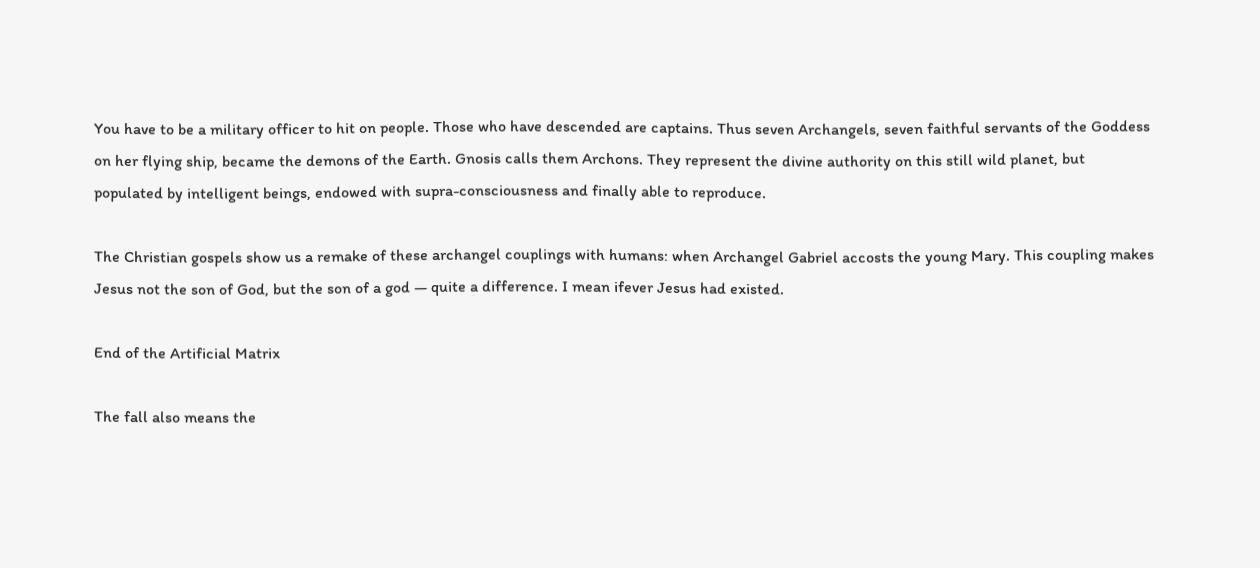You have to be a military officer to hit on people. Those who have descended are captains. Thus seven Archangels, seven faithful servants of the Goddess on her flying ship, became the demons of the Earth. Gnosis calls them Archons. They represent the divine authority on this still wild planet, but populated by intelligent beings, endowed with supra-consciousness and finally able to reproduce.

The Christian gospels show us a remake of these archangel couplings with humans: when Archangel Gabriel accosts the young Mary. This coupling makes Jesus not the son of God, but the son of a god — quite a difference. I mean ifever Jesus had existed.

End of the Artificial Matrix

The fall also means the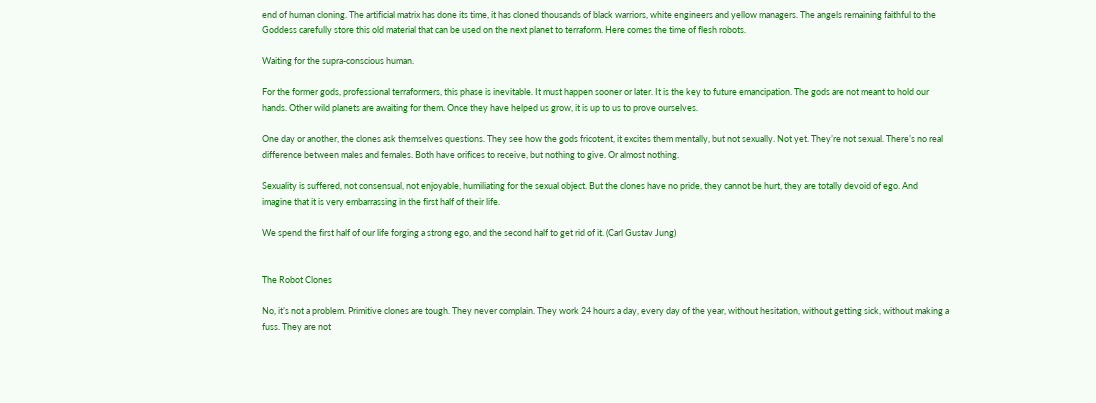end of human cloning. The artificial matrix has done its time, it has cloned thousands of black warriors, white engineers and yellow managers. The angels remaining faithful to the Goddess carefully store this old material that can be used on the next planet to terraform. Here comes the time of flesh robots.

Waiting for the supra-conscious human.

For the former gods, professional terraformers, this phase is inevitable. It must happen sooner or later. It is the key to future emancipation. The gods are not meant to hold our hands. Other wild planets are awaiting for them. Once they have helped us grow, it is up to us to prove ourselves.

One day or another, the clones ask themselves questions. They see how the gods fricotent, it excites them mentally, but not sexually. Not yet. They’re not sexual. There’s no real difference between males and females. Both have orifices to receive, but nothing to give. Or almost nothing.

Sexuality is suffered, not consensual, not enjoyable, humiliating for the sexual object. But the clones have no pride, they cannot be hurt, they are totally devoid of ego. And imagine that it is very embarrassing in the first half of their life.

We spend the first half of our life forging a strong ego, and the second half to get rid of it. (Carl Gustav Jung)


The Robot Clones

No, it’s not a problem. Primitive clones are tough. They never complain. They work 24 hours a day, every day of the year, without hesitation, without getting sick, without making a fuss. They are not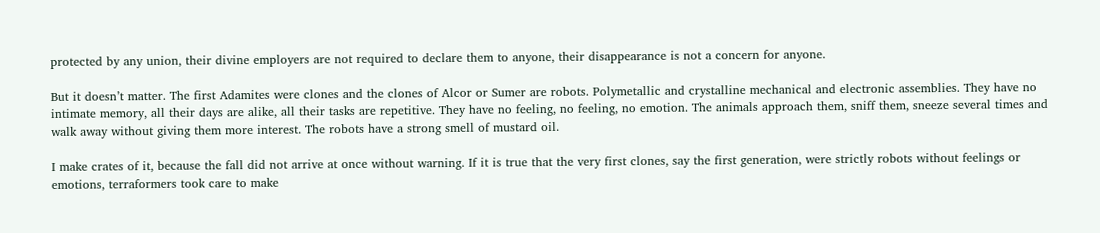protected by any union, their divine employers are not required to declare them to anyone, their disappearance is not a concern for anyone.

But it doesn’t matter. The first Adamites were clones and the clones of Alcor or Sumer are robots. Polymetallic and crystalline mechanical and electronic assemblies. They have no intimate memory, all their days are alike, all their tasks are repetitive. They have no feeling, no feeling, no emotion. The animals approach them, sniff them, sneeze several times and walk away without giving them more interest. The robots have a strong smell of mustard oil.

I make crates of it, because the fall did not arrive at once without warning. If it is true that the very first clones, say the first generation, were strictly robots without feelings or emotions, terraformers took care to make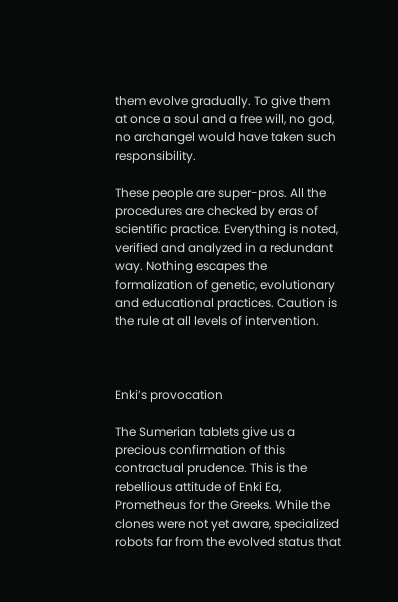them evolve gradually. To give them at once a soul and a free will, no god, no archangel would have taken such responsibility.

These people are super-pros. All the procedures are checked by eras of scientific practice. Everything is noted, verified and analyzed in a redundant way. Nothing escapes the formalization of genetic, evolutionary and educational practices. Caution is the rule at all levels of intervention.



Enki’s provocation

The Sumerian tablets give us a precious confirmation of this contractual prudence. This is the rebellious attitude of Enki Ea, Prometheus for the Greeks. While the clones were not yet aware, specialized robots far from the evolved status that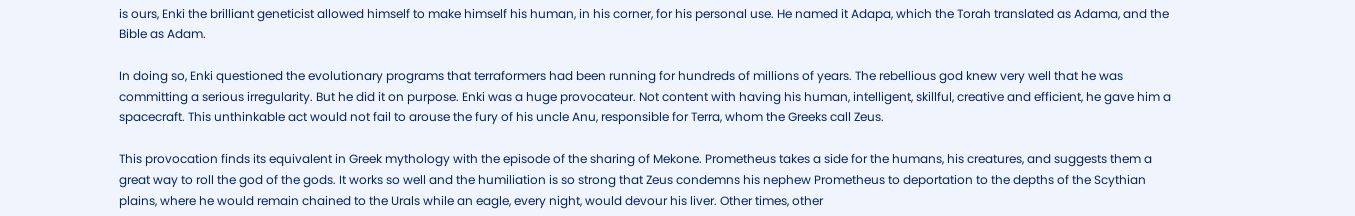is ours, Enki the brilliant geneticist allowed himself to make himself his human, in his corner, for his personal use. He named it Adapa, which the Torah translated as Adama, and the Bible as Adam.

In doing so, Enki questioned the evolutionary programs that terraformers had been running for hundreds of millions of years. The rebellious god knew very well that he was committing a serious irregularity. But he did it on purpose. Enki was a huge provocateur. Not content with having his human, intelligent, skillful, creative and efficient, he gave him a spacecraft. This unthinkable act would not fail to arouse the fury of his uncle Anu, responsible for Terra, whom the Greeks call Zeus.

This provocation finds its equivalent in Greek mythology with the episode of the sharing of Mekone. Prometheus takes a side for the humans, his creatures, and suggests them a great way to roll the god of the gods. It works so well and the humiliation is so strong that Zeus condemns his nephew Prometheus to deportation to the depths of the Scythian plains, where he would remain chained to the Urals while an eagle, every night, would devour his liver. Other times, other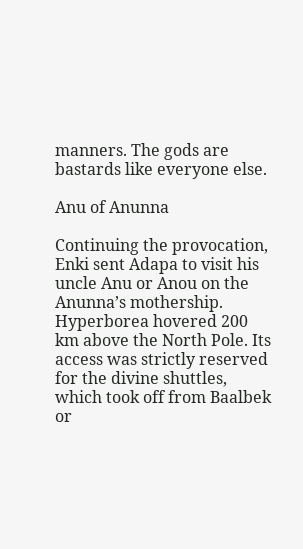manners. The gods are bastards like everyone else.

Anu of Anunna

Continuing the provocation, Enki sent Adapa to visit his uncle Anu or Anou on the Anunna’s mothership. Hyperborea hovered 200 km above the North Pole. Its access was strictly reserved for the divine shuttles, which took off from Baalbek or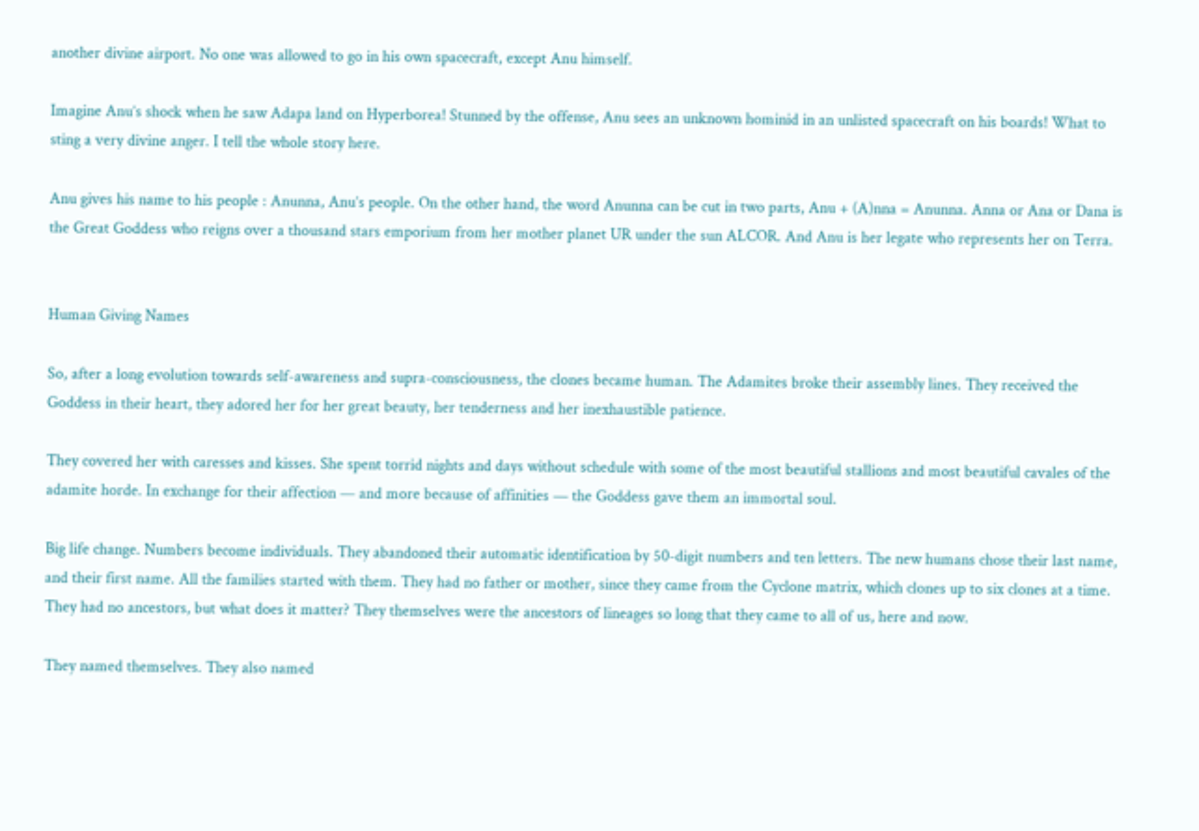another divine airport. No one was allowed to go in his own spacecraft, except Anu himself.

Imagine Anu’s shock when he saw Adapa land on Hyperborea! Stunned by the offense, Anu sees an unknown hominid in an unlisted spacecraft on his boards! What to sting a very divine anger. I tell the whole story here.

Anu gives his name to his people : Anunna, Anu’s people. On the other hand, the word Anunna can be cut in two parts, Anu + (A)nna = Anunna. Anna or Ana or Dana is the Great Goddess who reigns over a thousand stars emporium from her mother planet UR under the sun ALCOR. And Anu is her legate who represents her on Terra.


Human Giving Names

So, after a long evolution towards self-awareness and supra-consciousness, the clones became human. The Adamites broke their assembly lines. They received the Goddess in their heart, they adored her for her great beauty, her tenderness and her inexhaustible patience.

They covered her with caresses and kisses. She spent torrid nights and days without schedule with some of the most beautiful stallions and most beautiful cavales of the adamite horde. In exchange for their affection — and more because of affinities — the Goddess gave them an immortal soul.

Big life change. Numbers become individuals. They abandoned their automatic identification by 50-digit numbers and ten letters. The new humans chose their last name, and their first name. All the families started with them. They had no father or mother, since they came from the Cyclone matrix, which clones up to six clones at a time. They had no ancestors, but what does it matter? They themselves were the ancestors of lineages so long that they came to all of us, here and now.

They named themselves. They also named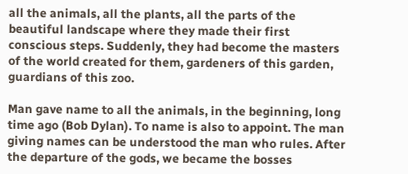all the animals, all the plants, all the parts of the beautiful landscape where they made their first conscious steps. Suddenly, they had become the masters of the world created for them, gardeners of this garden, guardians of this zoo.

Man gave name to all the animals, in the beginning, long time ago (Bob Dylan). To name is also to appoint. The man giving names can be understood the man who rules. After the departure of the gods, we became the bosses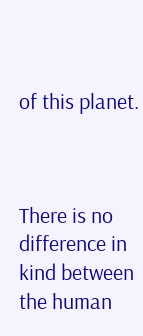of this planet.



There is no difference in kind between the human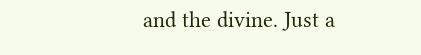and the divine. Just a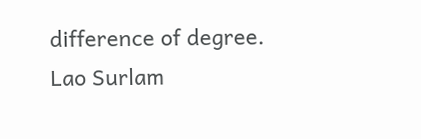difference of degree.
Lao Surlam